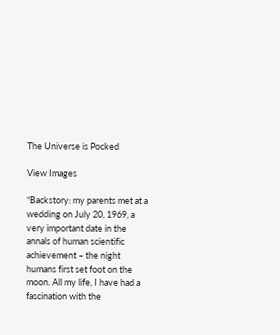The Universe is Pocked

View Images

“Backstory: my parents met at a wedding on July 20, 1969, a very important date in the annals of human scientific achievement – the night humans first set foot on the moon. All my life, I have had a fascination with the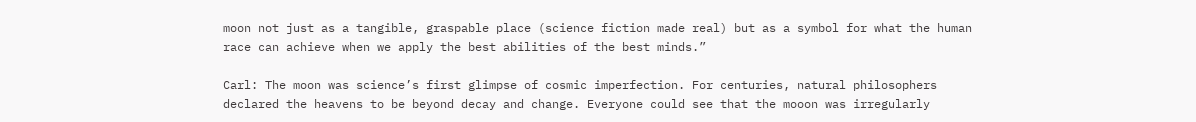moon not just as a tangible, graspable place (science fiction made real) but as a symbol for what the human race can achieve when we apply the best abilities of the best minds.”

Carl: The moon was science’s first glimpse of cosmic imperfection. For centuries, natural philosophers declared the heavens to be beyond decay and change. Everyone could see that the mooon was irregularly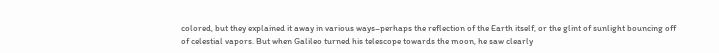colored, but they explained it away in various ways–perhaps the reflection of the Earth itself, or the glint of sunlight bouncing off of celestial vapors. But when Galileo turned his telescope towards the moon, he saw clearly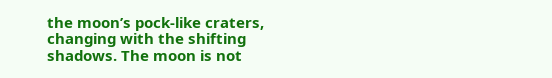the moon’s pock-like craters, changing with the shifting shadows. The moon is not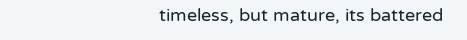timeless, but mature, its battered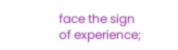face the sign of experience;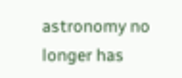astronomy no longer has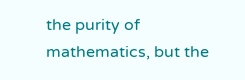the purity of mathematics, but the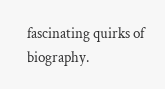fascinating quirks of biography.